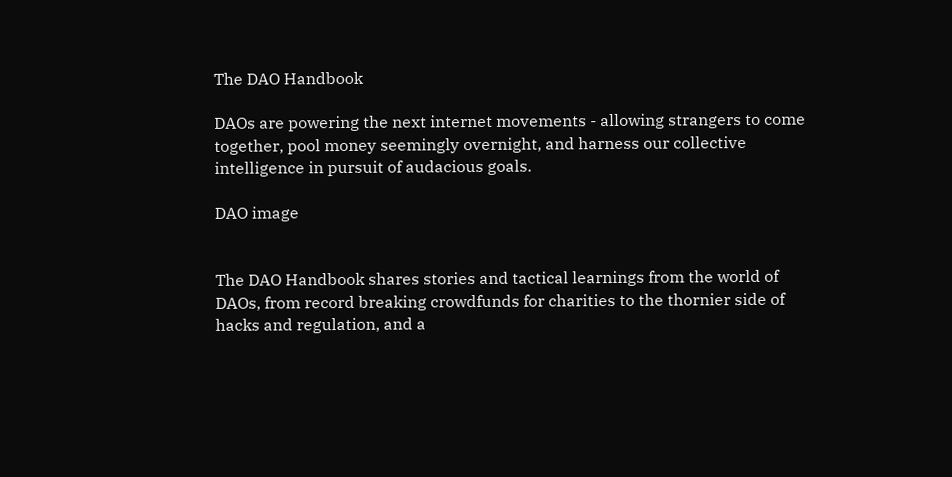The DAO Handbook

DAOs are powering the next internet movements - allowing strangers to come together, pool money seemingly overnight, and harness our collective intelligence in pursuit of audacious goals.

DAO image


The DAO Handbook shares stories and tactical learnings from the world of DAOs, from record breaking crowdfunds for charities to the thornier side of hacks and regulation, and a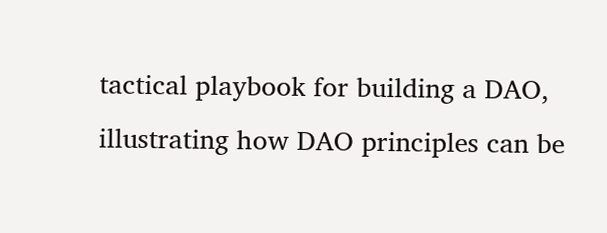tactical playbook for building a DAO, illustrating how DAO principles can be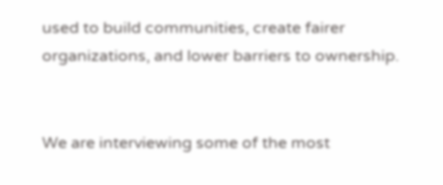used to build communities, create fairer organizations, and lower barriers to ownership.


We are interviewing some of the most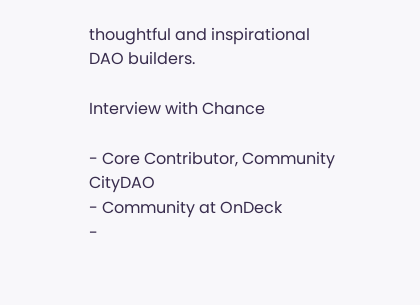thoughtful and inspirational DAO builders.

Interview with Chance

- Core Contributor, Community CityDAO
- Community at OnDeck
-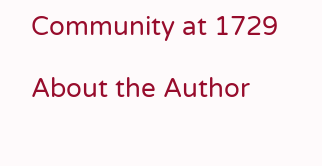Community at 1729

About the Author